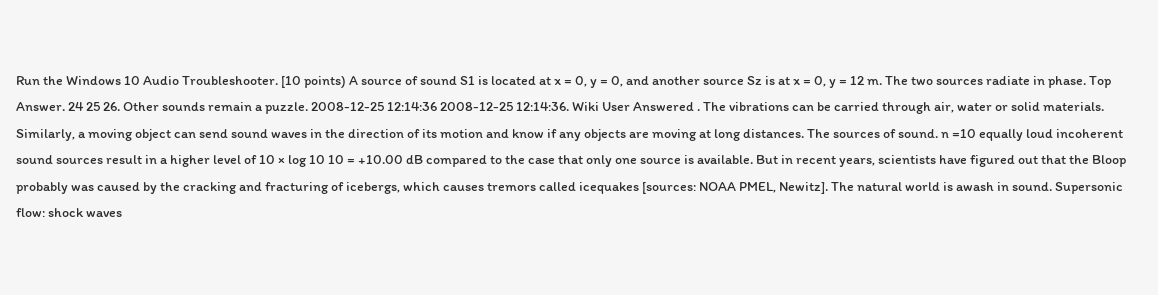Run the Windows 10 Audio Troubleshooter. [10 points) A source of sound S1 is located at x = 0, y = 0, and another source Sz is at x = 0, y = 12 m. The two sources radiate in phase. Top Answer. 24 25 26. Other sounds remain a puzzle. 2008-12-25 12:14:36 2008-12-25 12:14:36. Wiki User Answered . The vibrations can be carried through air, water or solid materials. Similarly, a moving object can send sound waves in the direction of its motion and know if any objects are moving at long distances. The sources of sound. n =10 equally loud incoherent sound sources result in a higher level of 10 × log 10 10 = +10.00 dB compared to the case that only one source is available. But in recent years, scientists have figured out that the Bloop probably was caused by the cracking and fracturing of icebergs, which causes tremors called icequakes [sources: NOAA PMEL, Newitz]. The natural world is awash in sound. Supersonic flow: shock waves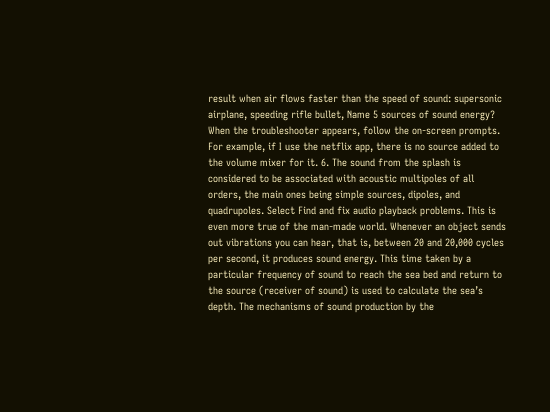result when air flows faster than the speed of sound: supersonic airplane, speeding rifle bullet, Name 5 sources of sound energy? When the troubleshooter appears, follow the on-screen prompts. For example, if I use the netflix app, there is no source added to the volume mixer for it. 6. The sound from the splash is considered to be associated with acoustic multipoles of all orders, the main ones being simple sources, dipoles, and quadrupoles. Select Find and fix audio playback problems. This is even more true of the man-made world. Whenever an object sends out vibrations you can hear, that is, between 20 and 20,000 cycles per second, it produces sound energy. This time taken by a particular frequency of sound to reach the sea bed and return to the source (receiver of sound) is used to calculate the sea’s depth. The mechanisms of sound production by the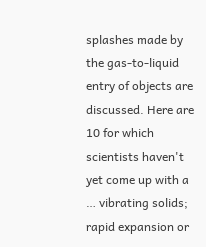splashes made by the gas‐to‐liquid entry of objects are discussed. Here are 10 for which scientists haven't yet come up with a … vibrating solids; rapid expansion or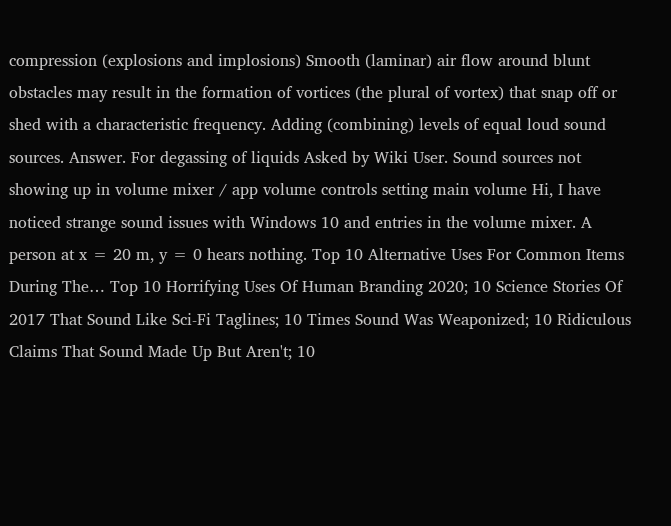compression (explosions and implosions) Smooth (laminar) air flow around blunt obstacles may result in the formation of vortices (the plural of vortex) that snap off or shed with a characteristic frequency. Adding (combining) levels of equal loud sound sources. Answer. For degassing of liquids Asked by Wiki User. Sound sources not showing up in volume mixer / app volume controls setting main volume Hi, I have noticed strange sound issues with Windows 10 and entries in the volume mixer. A person at x = 20 m, y = 0 hears nothing. Top 10 Alternative Uses For Common Items During The… Top 10 Horrifying Uses Of Human Branding 2020; 10 Science Stories Of 2017 That Sound Like Sci-Fi Taglines; 10 Times Sound Was Weaponized; 10 Ridiculous Claims That Sound Made Up But Aren't; 10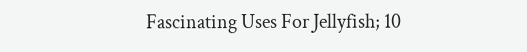Fascinating Uses For Jellyfish; 10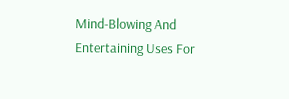Mind-Blowing And Entertaining Uses For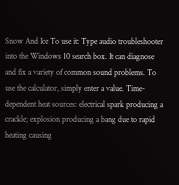Snow And Ice To use it: Type audio troubleshooter into the Windows 10 search box. It can diagnose and fix a variety of common sound problems. To use the calculator, simply enter a value. Time-dependent heat sources: electrical spark producing a crackle; explosion producing a bang due to rapid heating causing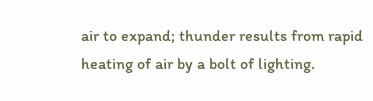air to expand; thunder results from rapid heating of air by a bolt of lighting.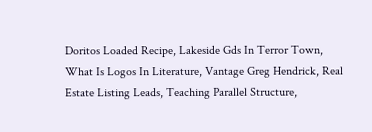Doritos Loaded Recipe, Lakeside Gds In Terror Town, What Is Logos In Literature, Vantage Greg Hendrick, Real Estate Listing Leads, Teaching Parallel Structure,